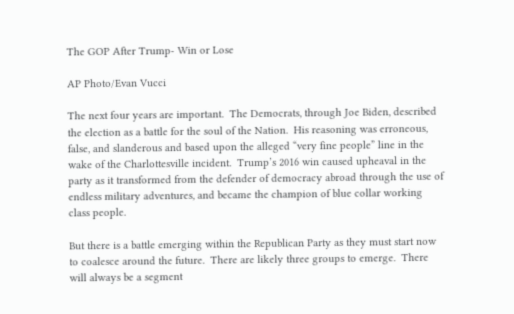The GOP After Trump- Win or Lose

AP Photo/Evan Vucci

The next four years are important.  The Democrats, through Joe Biden, described the election as a battle for the soul of the Nation.  His reasoning was erroneous, false, and slanderous and based upon the alleged “very fine people” line in the wake of the Charlottesville incident.  Trump’s 2016 win caused upheaval in the party as it transformed from the defender of democracy abroad through the use of endless military adventures, and became the champion of blue collar working class people.

But there is a battle emerging within the Republican Party as they must start now to coalesce around the future.  There are likely three groups to emerge.  There will always be a segment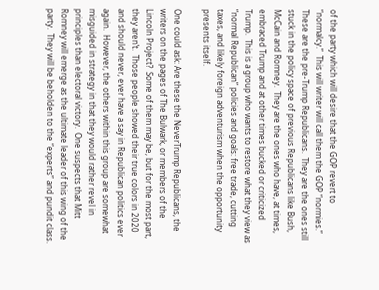of the party which will desire that the GOP revert to “normalcy.”  This will writer will call them the GOP “normies.”  These are the pre-Trump Republicans.  They are the ones still stuck in the policy space of previous Republicans like Bush, McCain and Romney.  They are the ones who have, at times, embraced Trump and at other times bucked or criticized Trump.  This is a group who wants to restore what they view as “normal Republican” policies and goals: free trade, cutting taxes, and likely foreign adventurism when the opportunity presents itself.

One could ask: Are these the NeverTrump Republicans, the writers on the pages of The Bulwark, or members of the Lincoln Project?  Some of them may be, but for the most part, they aren’t.  Those people showed their true colors in 2020 and should never, ever have a say in Republican politics ever again.  However, the others within this group are somewhat misguided in strategy in that they would rather revel in principles than electoral victory.  One suspects that Mitt Romney will emerge as the ultimate leader of this wing of the party.  They will be beholden to the “experts” and pundit class.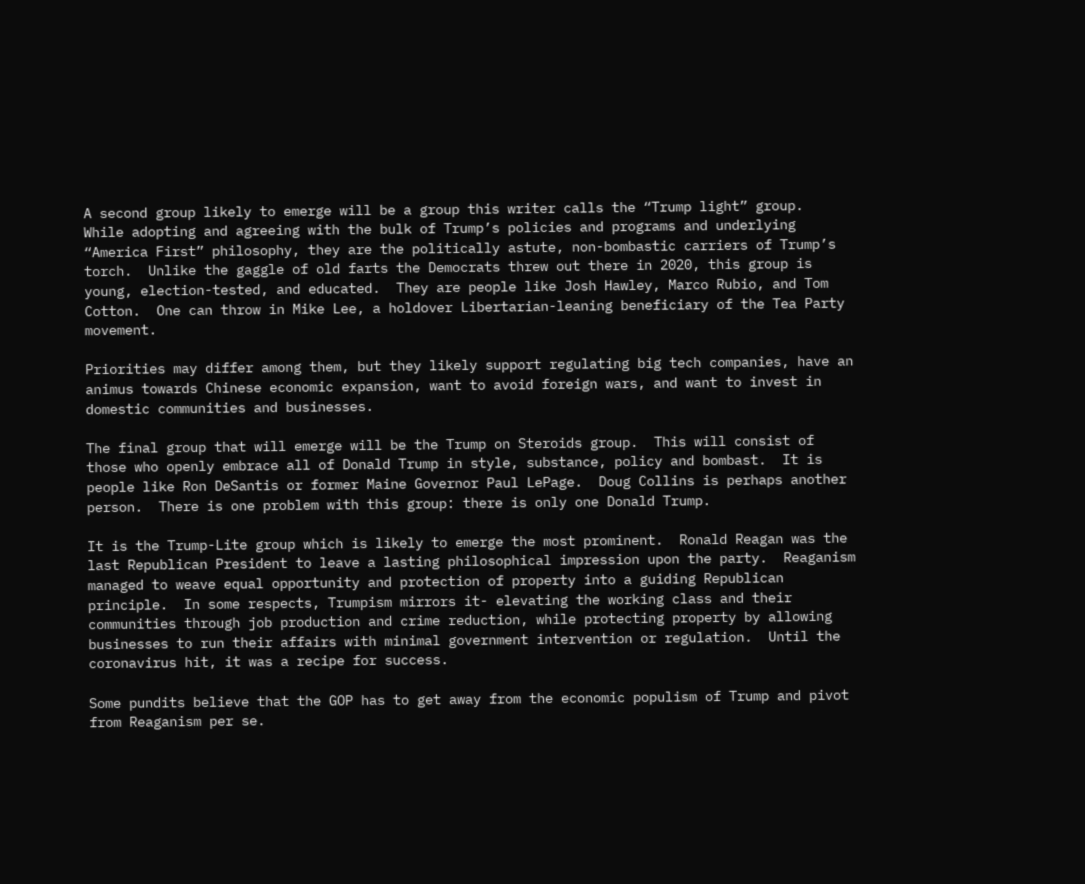A second group likely to emerge will be a group this writer calls the “Trump light” group.  While adopting and agreeing with the bulk of Trump’s policies and programs and underlying “America First” philosophy, they are the politically astute, non-bombastic carriers of Trump’s torch.  Unlike the gaggle of old farts the Democrats threw out there in 2020, this group is young, election-tested, and educated.  They are people like Josh Hawley, Marco Rubio, and Tom Cotton.  One can throw in Mike Lee, a holdover Libertarian-leaning beneficiary of the Tea Party movement.

Priorities may differ among them, but they likely support regulating big tech companies, have an animus towards Chinese economic expansion, want to avoid foreign wars, and want to invest in domestic communities and businesses.

The final group that will emerge will be the Trump on Steroids group.  This will consist of those who openly embrace all of Donald Trump in style, substance, policy and bombast.  It is people like Ron DeSantis or former Maine Governor Paul LePage.  Doug Collins is perhaps another person.  There is one problem with this group: there is only one Donald Trump.

It is the Trump-Lite group which is likely to emerge the most prominent.  Ronald Reagan was the last Republican President to leave a lasting philosophical impression upon the party.  Reaganism managed to weave equal opportunity and protection of property into a guiding Republican principle.  In some respects, Trumpism mirrors it- elevating the working class and their communities through job production and crime reduction, while protecting property by allowing businesses to run their affairs with minimal government intervention or regulation.  Until the coronavirus hit, it was a recipe for success.

Some pundits believe that the GOP has to get away from the economic populism of Trump and pivot from Reaganism per se.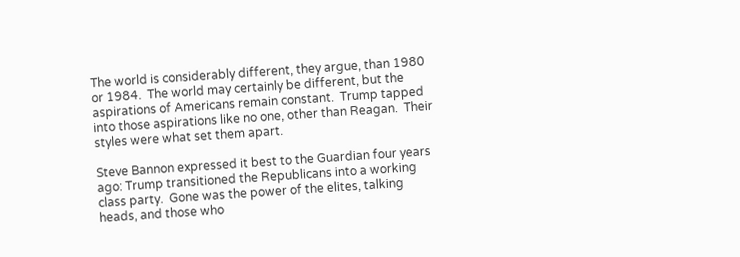The world is considerably different, they argue, than 1980 or 1984.  The world may certainly be different, but the aspirations of Americans remain constant.  Trump tapped into those aspirations like no one, other than Reagan.  Their styles were what set them apart.

Steve Bannon expressed it best to the Guardian four years ago: Trump transitioned the Republicans into a working class party.  Gone was the power of the elites, talking heads, and those who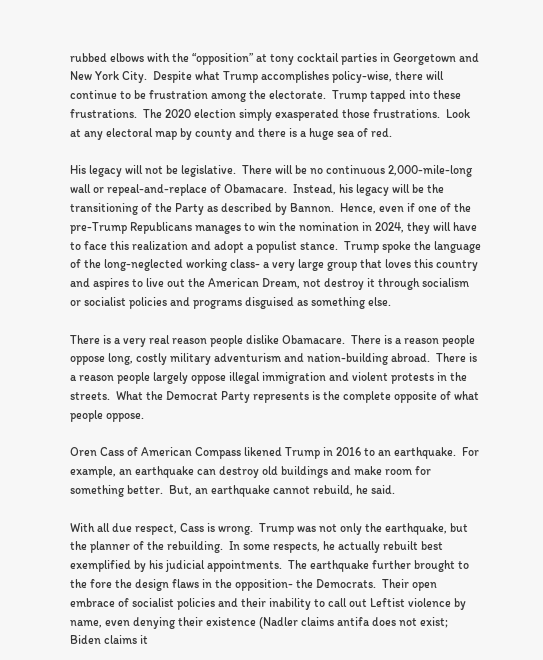rubbed elbows with the “opposition” at tony cocktail parties in Georgetown and New York City.  Despite what Trump accomplishes policy-wise, there will continue to be frustration among the electorate.  Trump tapped into these frustrations.  The 2020 election simply exasperated those frustrations.  Look at any electoral map by county and there is a huge sea of red.

His legacy will not be legislative.  There will be no continuous 2,000-mile-long wall or repeal-and-replace of Obamacare.  Instead, his legacy will be the transitioning of the Party as described by Bannon.  Hence, even if one of the pre-Trump Republicans manages to win the nomination in 2024, they will have to face this realization and adopt a populist stance.  Trump spoke the language of the long-neglected working class- a very large group that loves this country and aspires to live out the American Dream, not destroy it through socialism or socialist policies and programs disguised as something else.

There is a very real reason people dislike Obamacare.  There is a reason people oppose long, costly military adventurism and nation-building abroad.  There is a reason people largely oppose illegal immigration and violent protests in the streets.  What the Democrat Party represents is the complete opposite of what people oppose.

Oren Cass of American Compass likened Trump in 2016 to an earthquake.  For example, an earthquake can destroy old buildings and make room for something better.  But, an earthquake cannot rebuild, he said.

With all due respect, Cass is wrong.  Trump was not only the earthquake, but the planner of the rebuilding.  In some respects, he actually rebuilt best exemplified by his judicial appointments.  The earthquake further brought to the fore the design flaws in the opposition- the Democrats.  Their open embrace of socialist policies and their inability to call out Leftist violence by name, even denying their existence (Nadler claims antifa does not exist; Biden claims it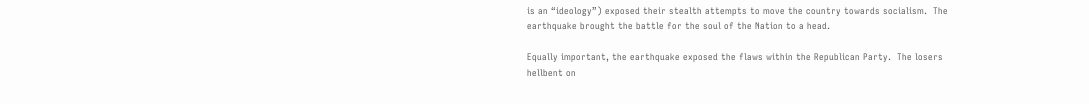is an “ideology”) exposed their stealth attempts to move the country towards socialism.  The earthquake brought the battle for the soul of the Nation to a head.

Equally important, the earthquake exposed the flaws within the Republican Party.  The losers hellbent on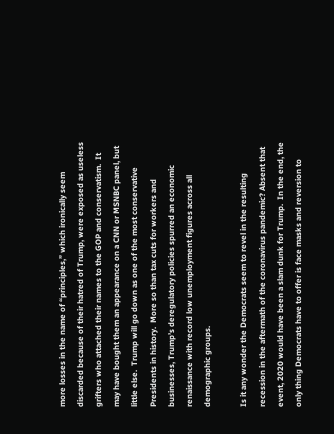more losses in the name of “principles,” which ironically seem discarded because of their hatred of Trump, were exposed as useless grifters who attached their names to the GOP and conservatism.  It may have bought them an appearance on a CNN or MSNBC panel, but little else.  Trump will go down as one of the most conservative Presidents in history.  More so than tax cuts for workers and businesses, Trump’s deregulatory policies spurred an economic renaissance with record low unemployment figures across all demographic groups.

Is it any wonder the Democrats seem to revel in the resulting recession in the aftermath of the coronavirus pandemic? Absent that event, 2020 would have been a slam dunk for Trump.  In the end, the only thing Democrats have to offer is face masks and reversion to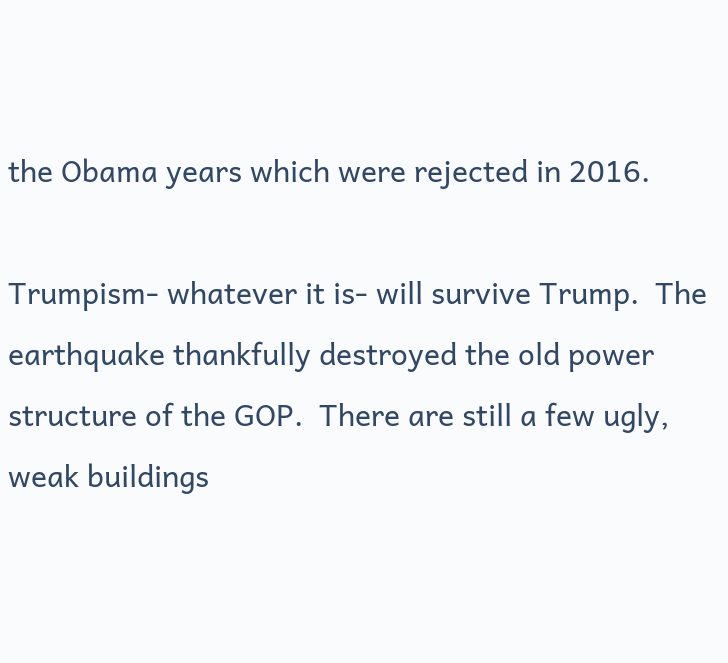the Obama years which were rejected in 2016.

Trumpism- whatever it is- will survive Trump.  The earthquake thankfully destroyed the old power structure of the GOP.  There are still a few ugly, weak buildings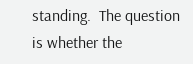standing.  The question is whether the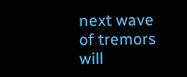next wave of tremors will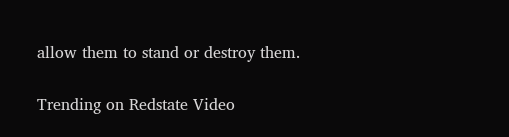allow them to stand or destroy them.

Trending on Redstate Video